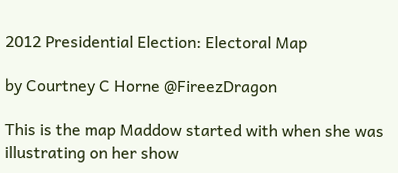2012 Presidential Election: Electoral Map

by Courtney C Horne @FireezDragon

This is the map Maddow started with when she was illustrating on her show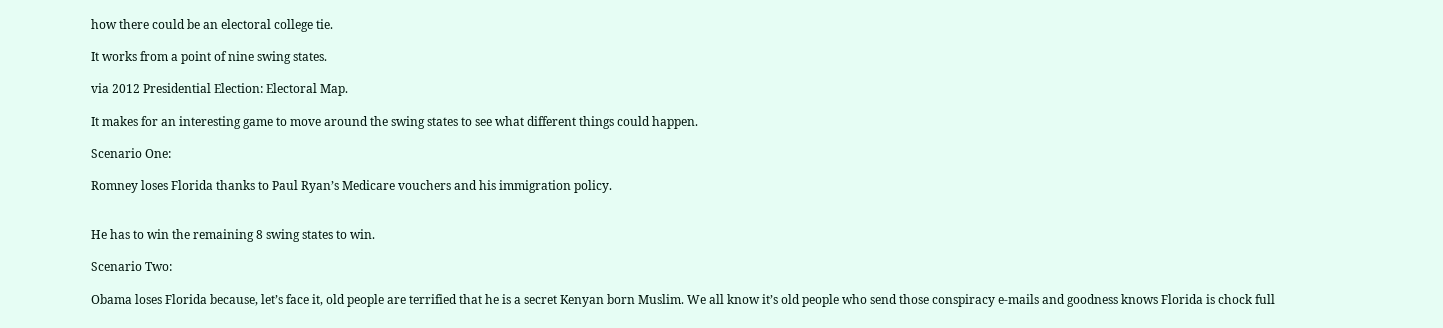how there could be an electoral college tie.

It works from a point of nine swing states.

via 2012 Presidential Election: Electoral Map.

It makes for an interesting game to move around the swing states to see what different things could happen.

Scenario One:

Romney loses Florida thanks to Paul Ryan’s Medicare vouchers and his immigration policy.


He has to win the remaining 8 swing states to win.

Scenario Two:

Obama loses Florida because, let’s face it, old people are terrified that he is a secret Kenyan born Muslim. We all know it’s old people who send those conspiracy e-mails and goodness knows Florida is chock full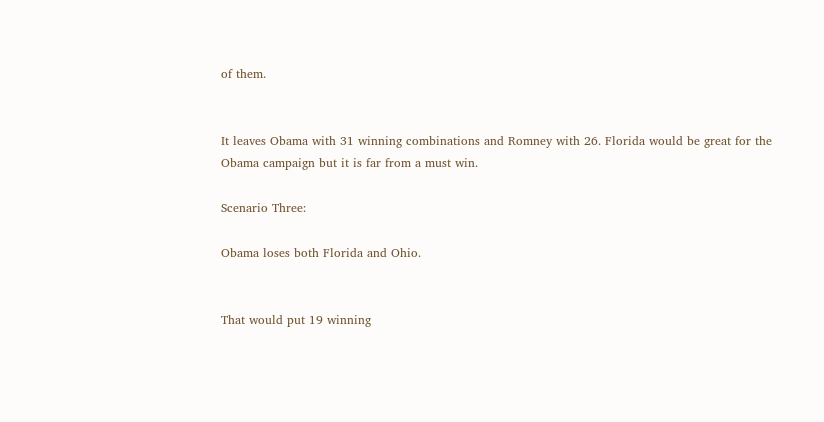of them.


It leaves Obama with 31 winning combinations and Romney with 26. Florida would be great for the Obama campaign but it is far from a must win.

Scenario Three:

Obama loses both Florida and Ohio.


That would put 19 winning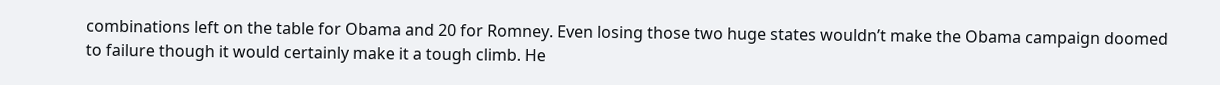combinations left on the table for Obama and 20 for Romney. Even losing those two huge states wouldn’t make the Obama campaign doomed to failure though it would certainly make it a tough climb. He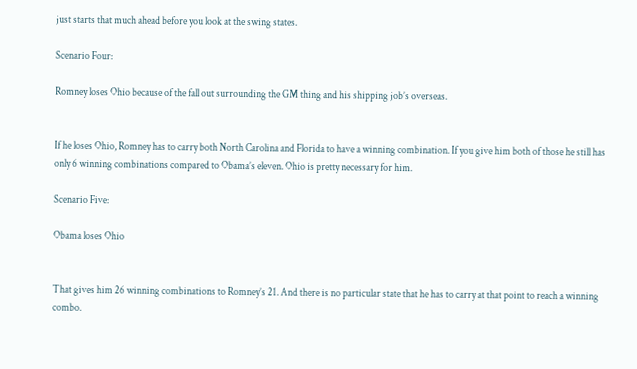just starts that much ahead before you look at the swing states.

Scenario Four:

Romney loses Ohio because of the fall out surrounding the GM thing and his shipping job’s overseas.


If he loses Ohio, Romney has to carry both North Carolina and Florida to have a winning combination. If you give him both of those he still has only 6 winning combinations compared to Obama’s eleven. Ohio is pretty necessary for him.

Scenario Five:

Obama loses Ohio


That gives him 26 winning combinations to Romney’s 21. And there is no particular state that he has to carry at that point to reach a winning combo.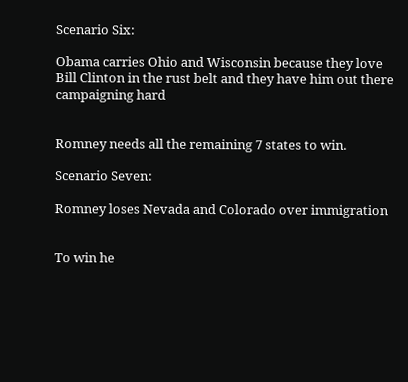Scenario Six:

Obama carries Ohio and Wisconsin because they love Bill Clinton in the rust belt and they have him out there campaigning hard


Romney needs all the remaining 7 states to win.

Scenario Seven:

Romney loses Nevada and Colorado over immigration


To win he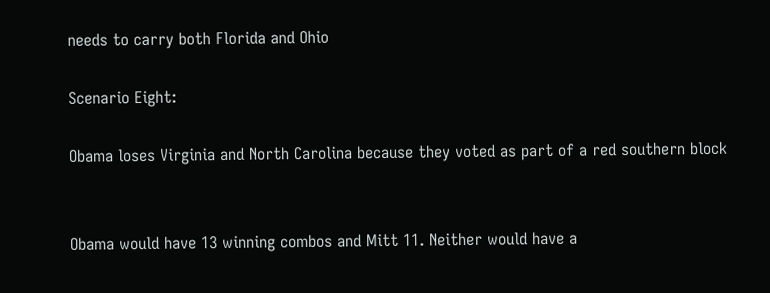needs to carry both Florida and Ohio

Scenario Eight:

Obama loses Virginia and North Carolina because they voted as part of a red southern block


Obama would have 13 winning combos and Mitt 11. Neither would have a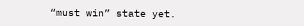“must win” state yet.